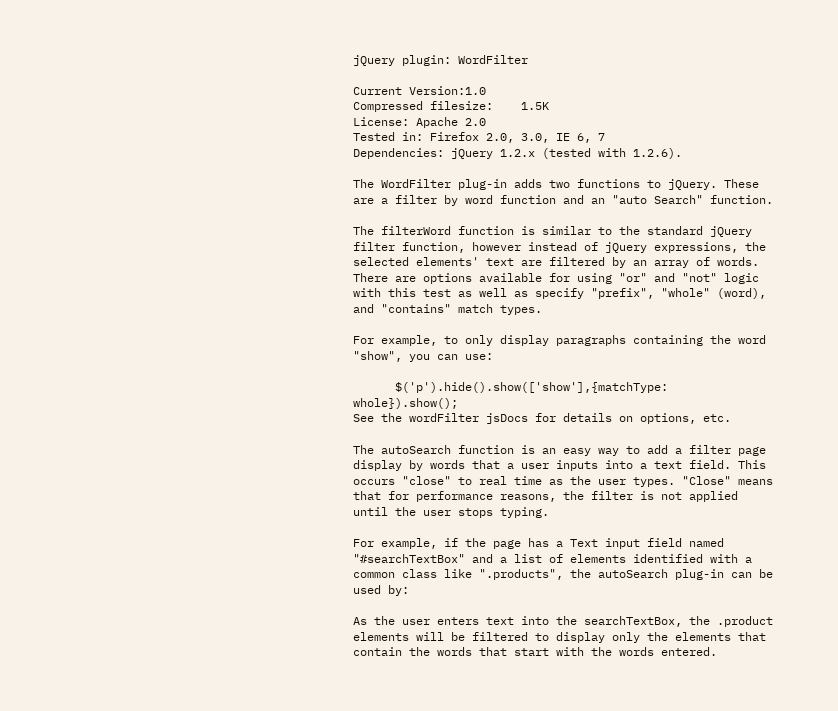jQuery plugin: WordFilter

Current Version:1.0
Compressed filesize:    1.5K
License: Apache 2.0
Tested in: Firefox 2.0, 3.0, IE 6, 7
Dependencies: jQuery 1.2.x (tested with 1.2.6).

The WordFilter plug-in adds two functions to jQuery. These are a filter by word function and an "auto Search" function.

The filterWord function is similar to the standard jQuery filter function, however instead of jQuery expressions, the selected elements' text are filtered by an array of words. There are options available for using "or" and "not" logic with this test as well as specify "prefix", "whole" (word), and "contains" match types.

For example, to only display paragraphs containing the word "show", you can use:

      $('p').hide().show(['show'],{matchType: whole}).show();
See the wordFilter jsDocs for details on options, etc.

The autoSearch function is an easy way to add a filter page display by words that a user inputs into a text field. This occurs "close" to real time as the user types. "Close" means that for performance reasons, the filter is not applied until the user stops typing.

For example, if the page has a Text input field named "#searchTextBox" and a list of elements identified with a common class like ".products", the autoSearch plug-in can be used by:

As the user enters text into the searchTextBox, the .product elements will be filtered to display only the elements that contain the words that start with the words entered.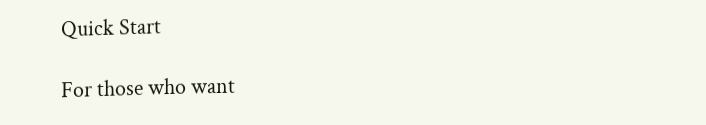Quick Start

For those who want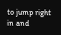to jump right in and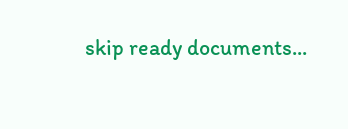skip ready documents...